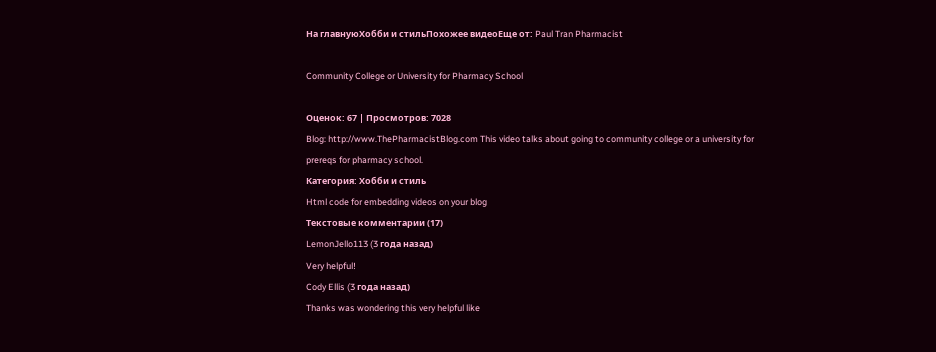На главнуюХобби и стильПохожее видеоЕще от: Paul Tran Pharmacist

Community College or University for Pharmacy School

Оценок: 67 | Просмотров: 7028
Blog: http://www.ThePharmacistBlog.com This video talks about going to community college or a university for prereqs for pharmacy school.
Категория: Хобби и стиль
Html code for embedding videos on your blog
Текстовые комментарии (17)
LemonJello113 (3 года назад)
Very helpful!
Cody Ellis (3 года назад)
Thanks was wondering this very helpful like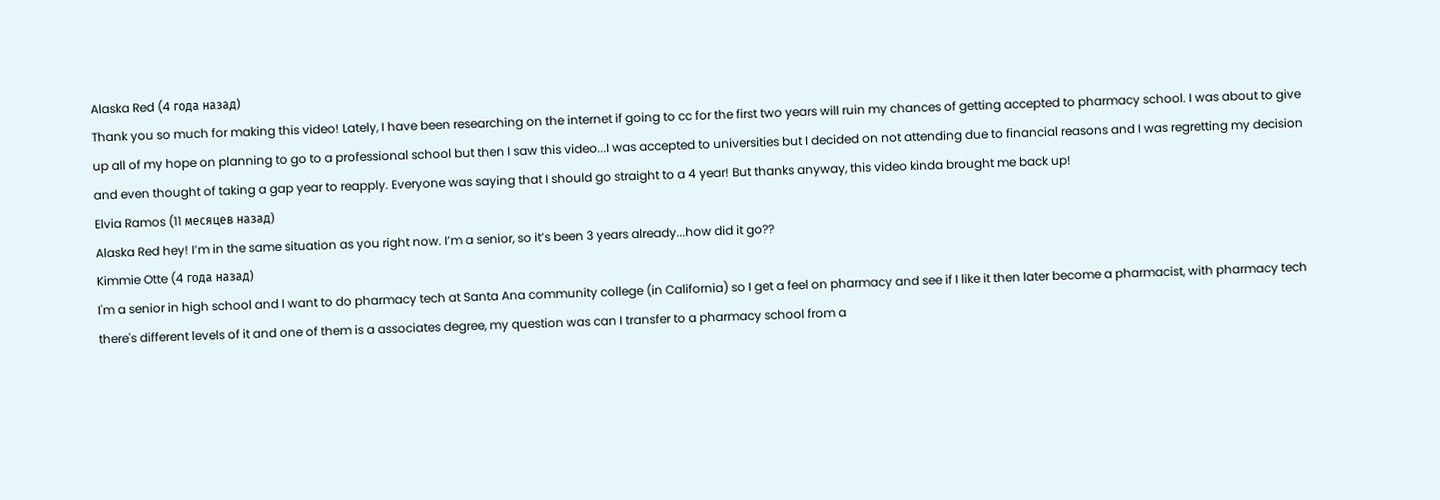Alaska Red (4 года назад)
Thank you so much for making this video! Lately, I have been researching on the internet if going to cc for the first two years will ruin my chances of getting accepted to pharmacy school. I was about to give up all of my hope on planning to go to a professional school but then I saw this video...I was accepted to universities but I decided on not attending due to financial reasons and I was regretting my decision and even thought of taking a gap year to reapply. Everyone was saying that I should go straight to a 4 year! But thanks anyway, this video kinda brought me back up!
Elvia Ramos (11 месяцев назад)
Alaska Red hey! I’m in the same situation as you right now. I’m a senior, so it’s been 3 years already...how did it go??
Kimmie Otte (4 года назад)
I'm a senior in high school and I want to do pharmacy tech at Santa Ana community college (in California) so I get a feel on pharmacy and see if I like it then later become a pharmacist, with pharmacy tech there's different levels of it and one of them is a associates degree, my question was can I transfer to a pharmacy school from a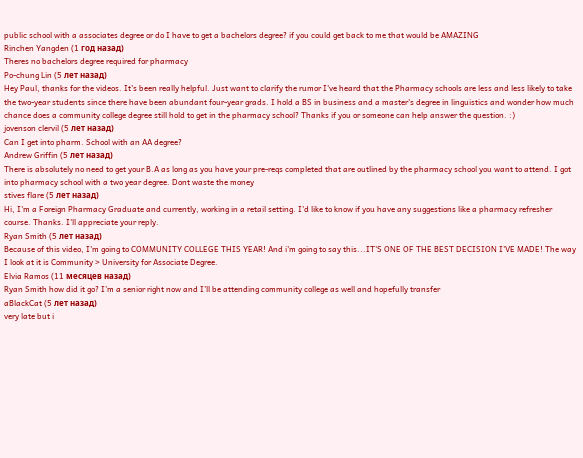public school with a associates degree or do I have to get a bachelors degree? if you could get back to me that would be AMAZING
Rinchen Yangden (1 год назад)
Theres no bachelors degree required for pharmacy
Po-chung Lin (5 лет назад)
Hey Paul, thanks for the videos. It's been really helpful. Just want to clarify the rumor I've heard that the Pharmacy schools are less and less likely to take the two-year students since there have been abundant four-year grads. I hold a BS in business and a master's degree in linguistics and wonder how much chance does a community college degree still hold to get in the pharmacy school? Thanks if you or someone can help answer the question. :)
jovenson clervil (5 лет назад)
Can I get into pharm. School with an AA degree?
Andrew Griffin (5 лет назад)
There is absolutely no need to get your B.A as long as you have your pre-reqs completed that are outlined by the pharmacy school you want to attend. I got into pharmacy school with a two year degree. Dont waste the money
stives flare (5 лет назад)
Hi, I'm a Foreign Pharmacy Graduate and currently, working in a retail setting. I'd like to know if you have any suggestions like a pharmacy refresher course. Thanks. I'll appreciate your reply.
Ryan Smith (5 лет назад)
Because of this video, I'm going to COMMUNITY COLLEGE THIS YEAR! And i'm going to say this...IT'S ONE OF THE BEST DECISION I'VE MADE! The way I look at it is Community > University for Associate Degree.
Elvia Ramos (11 месяцев назад)
Ryan Smith how did it go? I’m a senior right now and I’ll be attending community college as well and hopefully transfer
aBlackCat (5 лет назад)
very late but i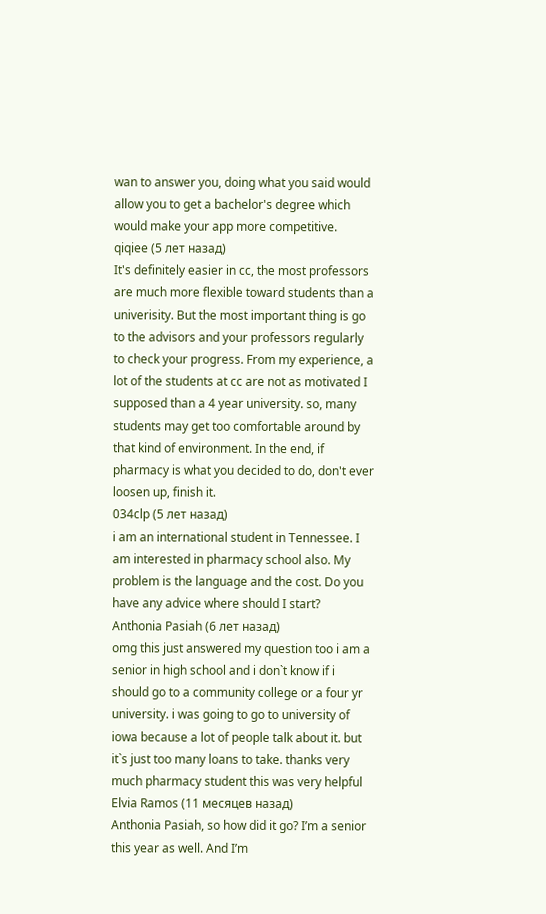wan to answer you, doing what you said would allow you to get a bachelor's degree which would make your app more competitive.
qiqiee (5 лет назад)
It's definitely easier in cc, the most professors are much more flexible toward students than a univerisity. But the most important thing is go to the advisors and your professors regularly to check your progress. From my experience, a lot of the students at cc are not as motivated I supposed than a 4 year university. so, many students may get too comfortable around by that kind of environment. In the end, if pharmacy is what you decided to do, don't ever loosen up, finish it.
034clp (5 лет назад)
i am an international student in Tennessee. I am interested in pharmacy school also. My problem is the language and the cost. Do you have any advice where should I start?
Anthonia Pasiah (6 лет назад)
omg this just answered my question too i am a senior in high school and i don`t know if i should go to a community college or a four yr university. i was going to go to university of iowa because a lot of people talk about it. but it`s just too many loans to take. thanks very much pharmacy student this was very helpful
Elvia Ramos (11 месяцев назад)
Anthonia Pasiah, so how did it go? I’m a senior this year as well. And I’m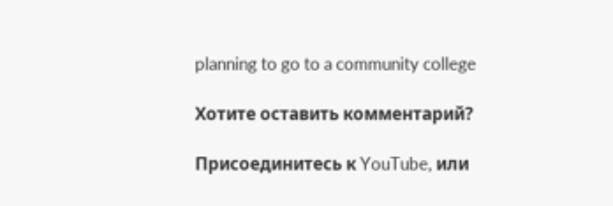planning to go to a community college

Хотите оставить комментарий?

Присоединитесь к YouTube, или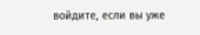войдите, если вы уже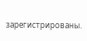зарегистрированы.